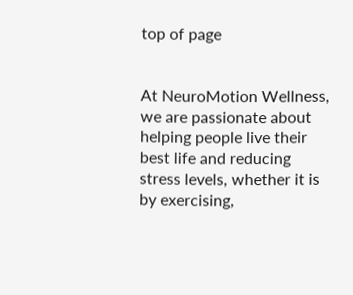top of page


At NeuroMotion Wellness, we are passionate about helping people live their best life and reducing stress levels, whether it is by exercising,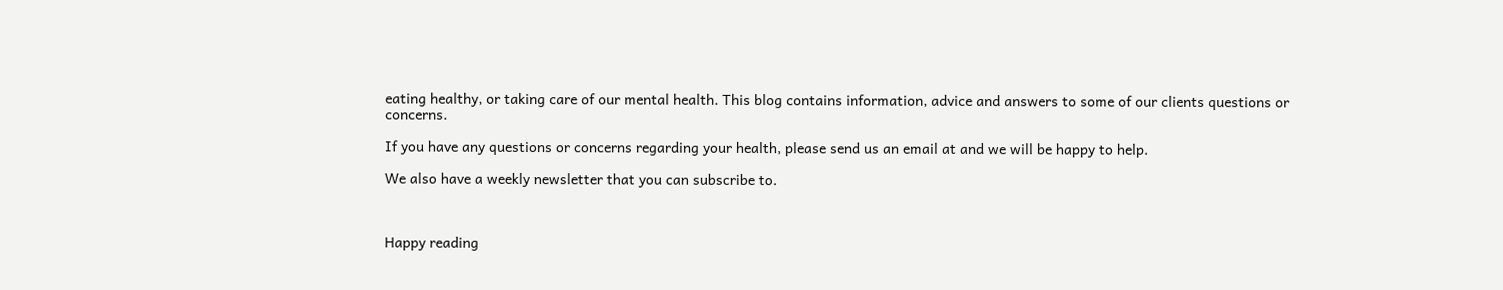eating healthy, or taking care of our mental health. This blog contains information, advice and answers to some of our clients questions or concerns.

If you have any questions or concerns regarding your health, please send us an email at and we will be happy to help.

We also have a weekly newsletter that you can subscribe to.



Happy reading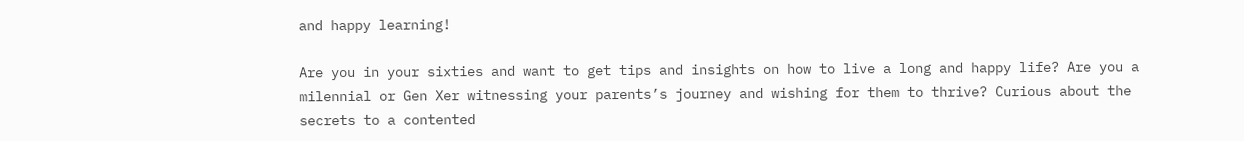and happy learning!

Are you in your sixties and want to get tips and insights on how to live a long and happy life? Are you a milennial or Gen Xer witnessing your parents’s journey and wishing for them to thrive? Curious about the secrets to a contented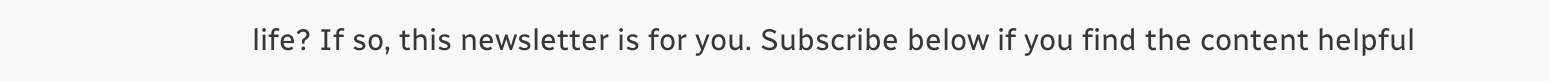life? If so, this newsletter is for you. Subscribe below if you find the content helpful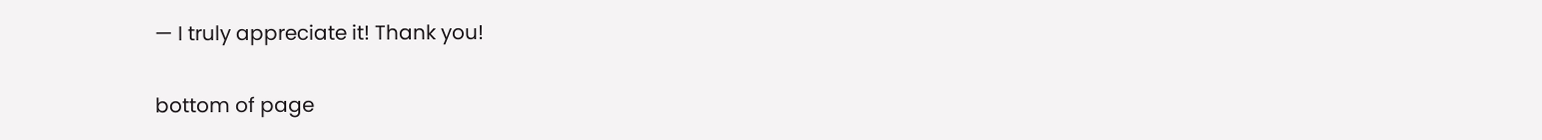— I truly appreciate it! Thank you!

bottom of page